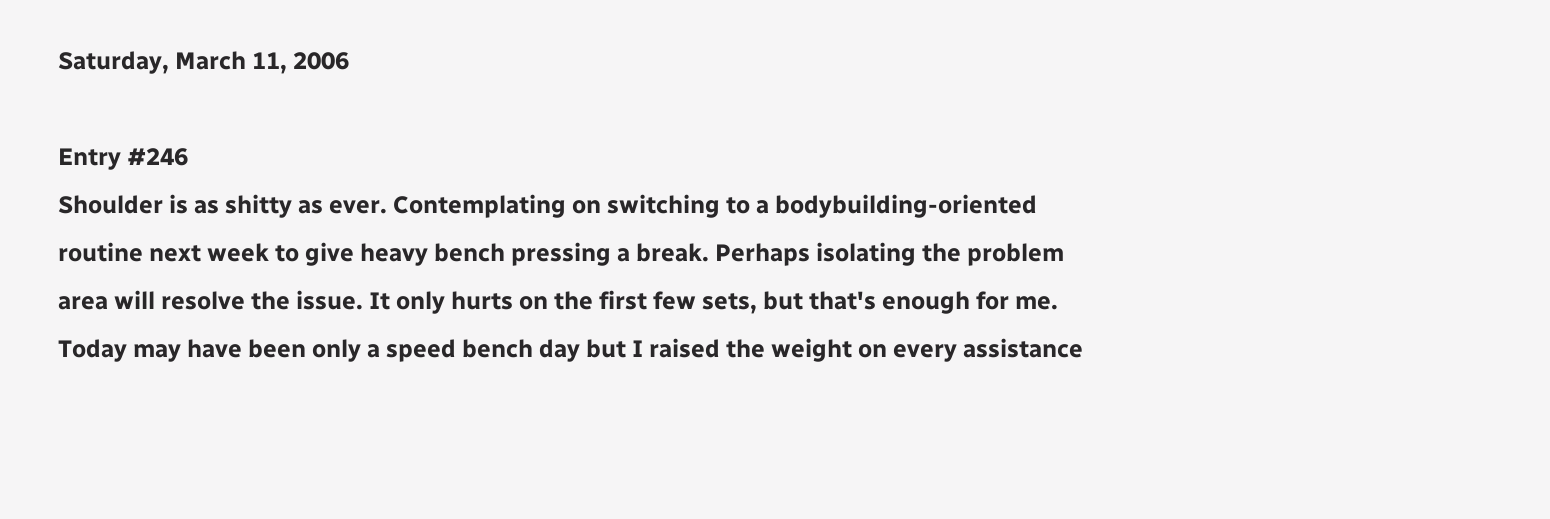Saturday, March 11, 2006

Entry #246
Shoulder is as shitty as ever. Contemplating on switching to a bodybuilding-oriented routine next week to give heavy bench pressing a break. Perhaps isolating the problem area will resolve the issue. It only hurts on the first few sets, but that's enough for me. Today may have been only a speed bench day but I raised the weight on every assistance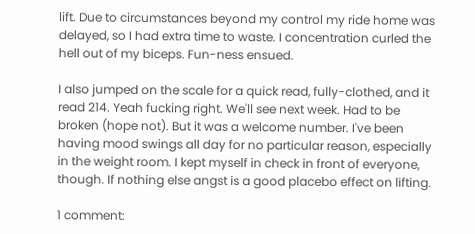lift. Due to circumstances beyond my control my ride home was delayed, so I had extra time to waste. I concentration curled the hell out of my biceps. Fun-ness ensued.

I also jumped on the scale for a quick read, fully-clothed, and it read 214. Yeah fucking right. We'll see next week. Had to be broken (hope not). But it was a welcome number. I've been having mood swings all day for no particular reason, especially in the weight room. I kept myself in check in front of everyone, though. If nothing else angst is a good placebo effect on lifting.

1 comment: